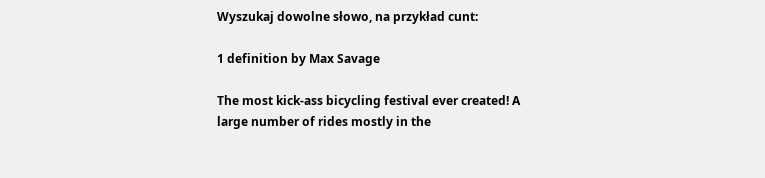Wyszukaj dowolne słowo, na przykład cunt:

1 definition by Max Savage

The most kick-ass bicycling festival ever created! A large number of rides mostly in the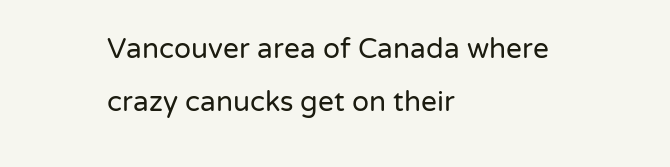Vancouver area of Canada where crazy canucks get on their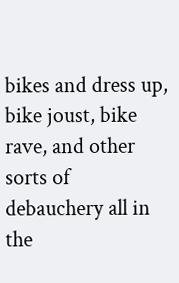bikes and dress up, bike joust, bike rave, and other sorts of debauchery all in the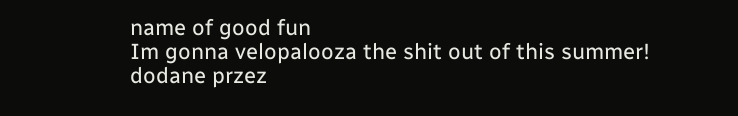name of good fun
Im gonna velopalooza the shit out of this summer!
dodane przez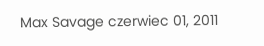Max Savage czerwiec 01, 2011